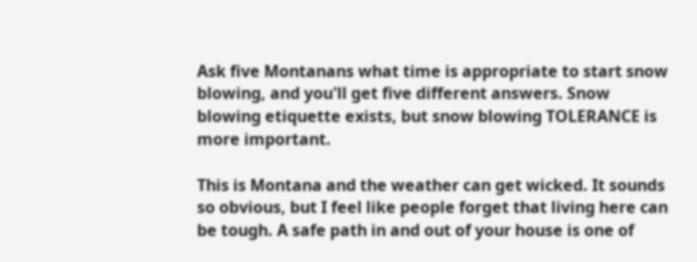Ask five Montanans what time is appropriate to start snow blowing, and you'll get five different answers. Snow blowing etiquette exists, but snow blowing TOLERANCE is more important.

This is Montana and the weather can get wicked. It sounds so obvious, but I feel like people forget that living here can be tough. A safe path in and out of your house is one of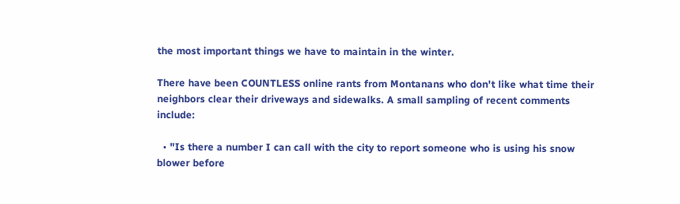the most important things we have to maintain in the winter.

There have been COUNTLESS online rants from Montanans who don't like what time their neighbors clear their driveways and sidewalks. A small sampling of recent comments include:

  • "Is there a number I can call with the city to report someone who is using his snow blower before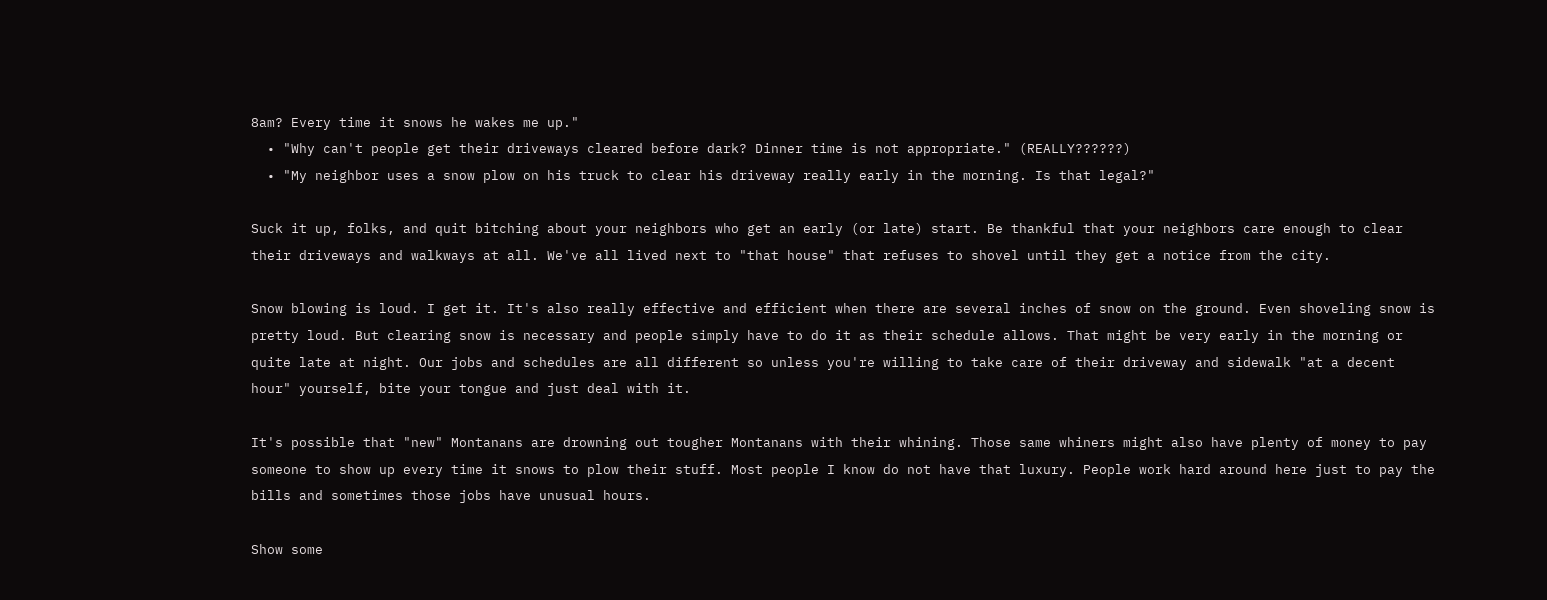8am? Every time it snows he wakes me up."
  • "Why can't people get their driveways cleared before dark? Dinner time is not appropriate." (REALLY??????)
  • "My neighbor uses a snow plow on his truck to clear his driveway really early in the morning. Is that legal?"

Suck it up, folks, and quit bitching about your neighbors who get an early (or late) start. Be thankful that your neighbors care enough to clear their driveways and walkways at all. We've all lived next to "that house" that refuses to shovel until they get a notice from the city.

Snow blowing is loud. I get it. It's also really effective and efficient when there are several inches of snow on the ground. Even shoveling snow is pretty loud. But clearing snow is necessary and people simply have to do it as their schedule allows. That might be very early in the morning or quite late at night. Our jobs and schedules are all different so unless you're willing to take care of their driveway and sidewalk "at a decent hour" yourself, bite your tongue and just deal with it.

It's possible that "new" Montanans are drowning out tougher Montanans with their whining. Those same whiners might also have plenty of money to pay someone to show up every time it snows to plow their stuff. Most people I know do not have that luxury. People work hard around here just to pay the bills and sometimes those jobs have unusual hours.

Show some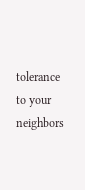tolerance to your neighbors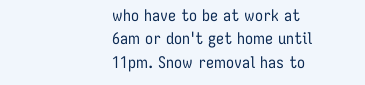who have to be at work at 6am or don't get home until 11pm. Snow removal has to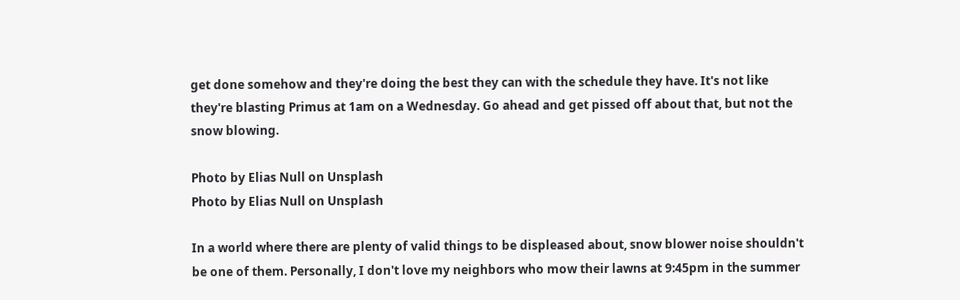get done somehow and they're doing the best they can with the schedule they have. It's not like they're blasting Primus at 1am on a Wednesday. Go ahead and get pissed off about that, but not the snow blowing.

Photo by Elias Null on Unsplash
Photo by Elias Null on Unsplash

In a world where there are plenty of valid things to be displeased about, snow blower noise shouldn't be one of them. Personally, I don't love my neighbors who mow their lawns at 9:45pm in the summer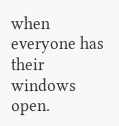when everyone has their windows open.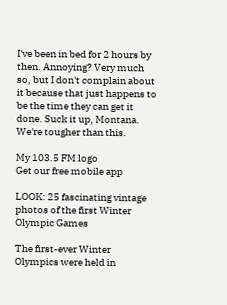I've been in bed for 2 hours by then. Annoying? Very much so, but I don't complain about it because that just happens to be the time they can get it done. Suck it up, Montana. We're tougher than this.

My 103.5 FM logo
Get our free mobile app

LOOK: 25 fascinating vintage photos of the first Winter Olympic Games

The first-ever Winter Olympics were held in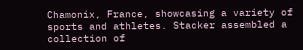Chamonix, France, showcasing a variety of sports and athletes. Stacker assembled a collection of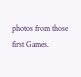photos from those first Games.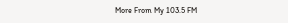More From My 103.5 FM